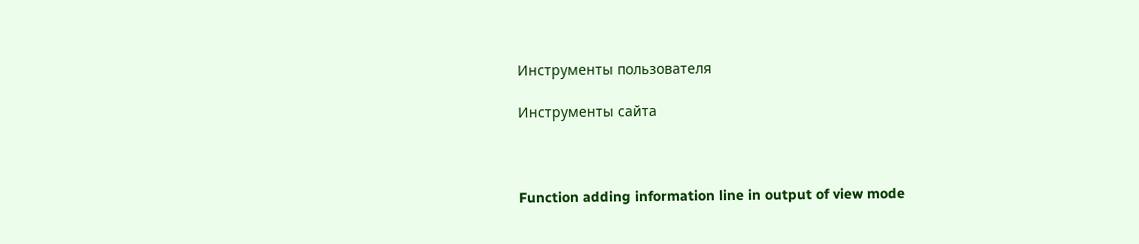Инструменты пользователя

Инструменты сайта



Function adding information line in output of view mode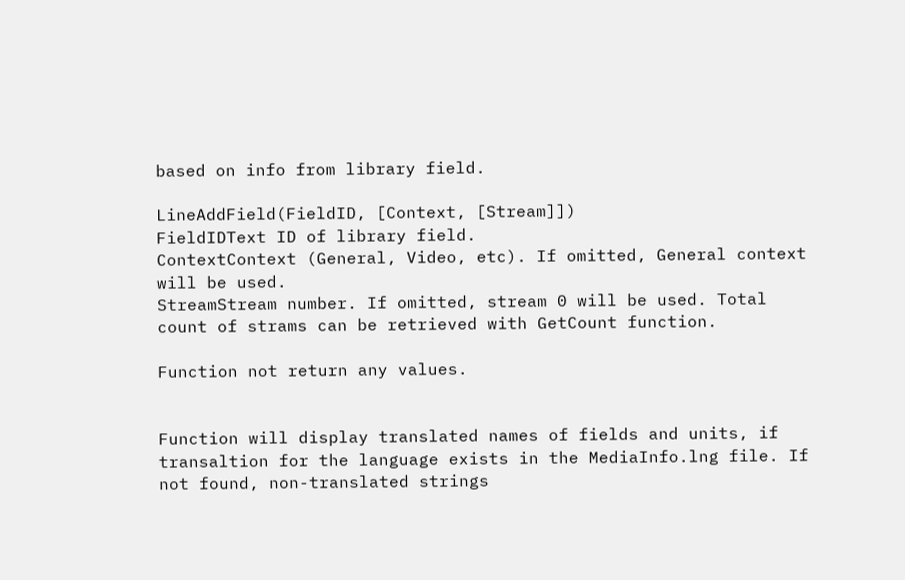based on info from library field.

LineAddField(FieldID, [Context, [Stream]])
FieldIDText ID of library field.
ContextContext (General, Video, etc). If omitted, General context will be used.
StreamStream number. If omitted, stream 0 will be used. Total count of strams can be retrieved with GetCount function.

Function not return any values.


Function will display translated names of fields and units, if transaltion for the language exists in the MediaInfo.lng file. If not found, non-translated strings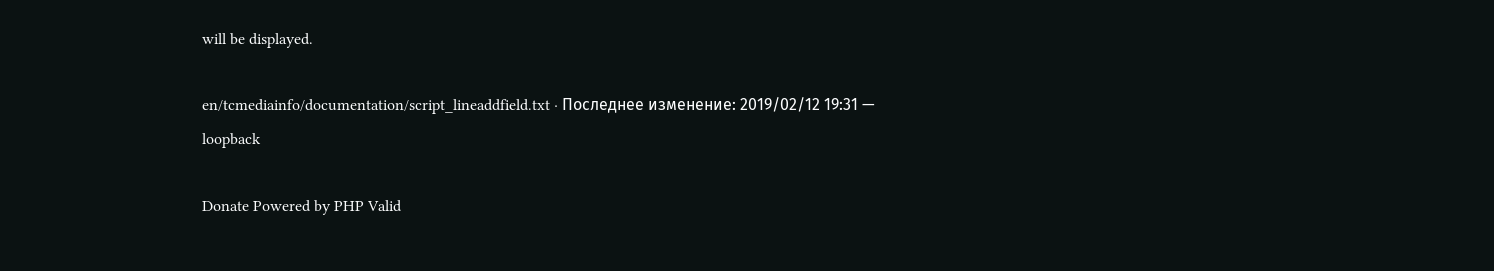will be displayed.

en/tcmediainfo/documentation/script_lineaddfield.txt · Последнее изменение: 2019/02/12 19:31 — loopback

Donate Powered by PHP Valid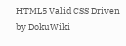HTML5 Valid CSS Driven by DokuWiki